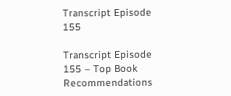Transcript Episode 155

Transcript Episode 155 – Top Book Recommendations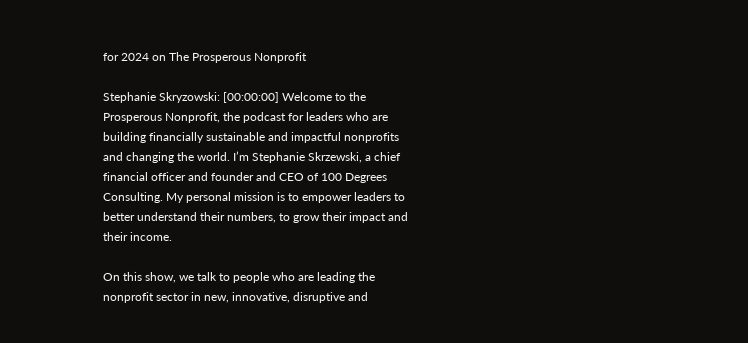for 2024 on The Prosperous Nonprofit

Stephanie Skryzowski: [00:00:00] Welcome to the Prosperous Nonprofit, the podcast for leaders who are building financially sustainable and impactful nonprofits and changing the world. I’m Stephanie Skrzewski, a chief financial officer and founder and CEO of 100 Degrees Consulting. My personal mission is to empower leaders to better understand their numbers, to grow their impact and their income.

On this show, we talk to people who are leading the nonprofit sector in new, innovative, disruptive and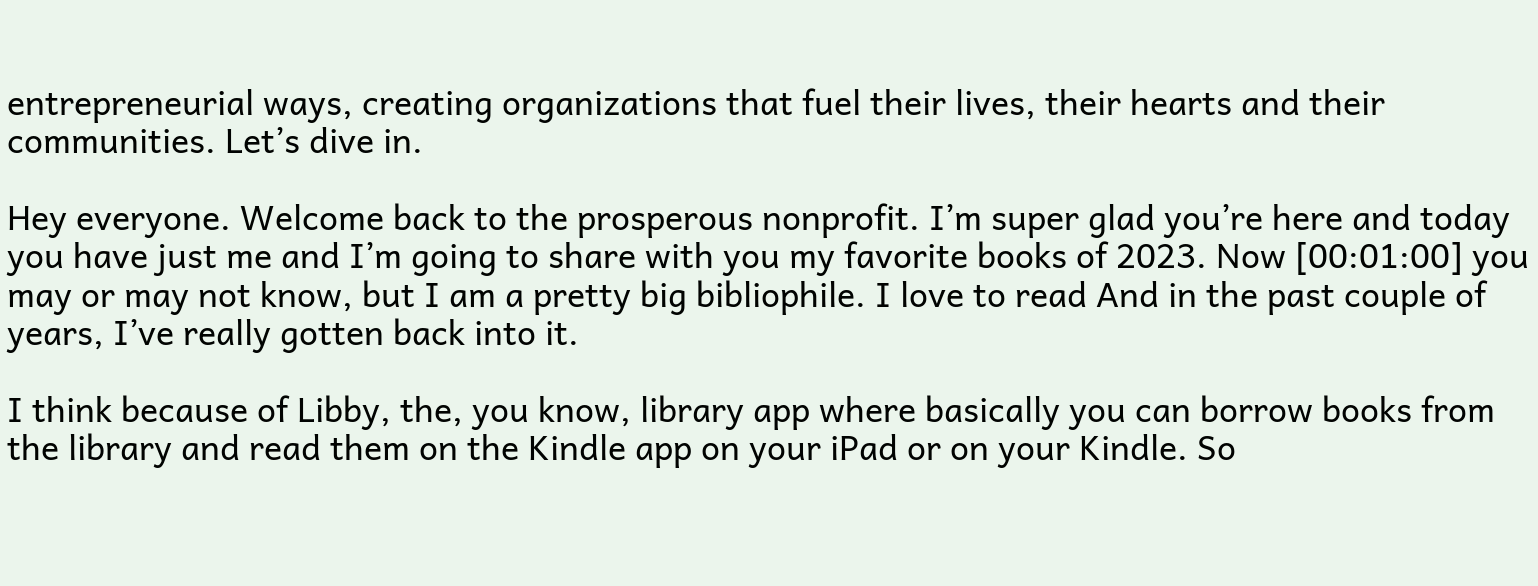entrepreneurial ways, creating organizations that fuel their lives, their hearts and their communities. Let’s dive in.

Hey everyone. Welcome back to the prosperous nonprofit. I’m super glad you’re here and today you have just me and I’m going to share with you my favorite books of 2023. Now [00:01:00] you may or may not know, but I am a pretty big bibliophile. I love to read And in the past couple of years, I’ve really gotten back into it.

I think because of Libby, the, you know, library app where basically you can borrow books from the library and read them on the Kindle app on your iPad or on your Kindle. So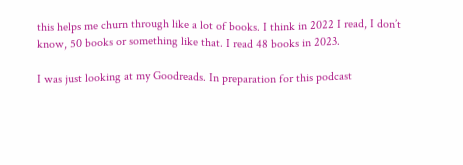this helps me churn through like a lot of books. I think in 2022 I read, I don’t know, 50 books or something like that. I read 48 books in 2023.

I was just looking at my Goodreads. In preparation for this podcast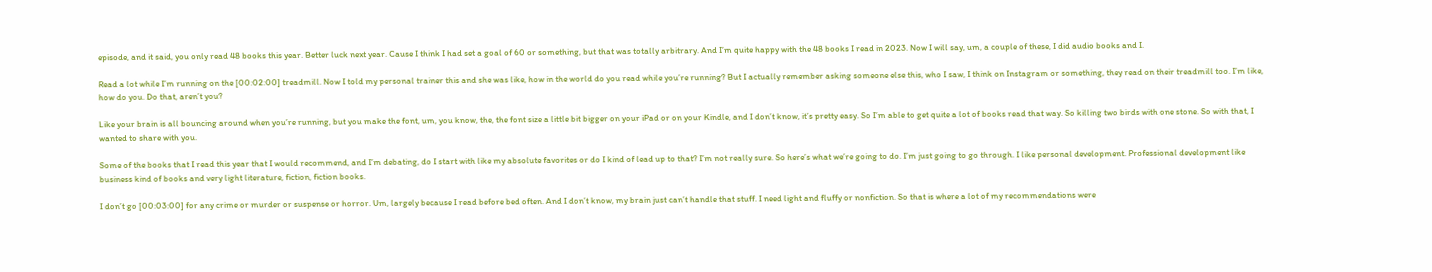episode, and it said, you only read 48 books this year. Better luck next year. Cause I think I had set a goal of 60 or something, but that was totally arbitrary. And I’m quite happy with the 48 books I read in 2023. Now I will say, um, a couple of these, I did audio books and I.

Read a lot while I’m running on the [00:02:00] treadmill. Now I told my personal trainer this and she was like, how in the world do you read while you’re running? But I actually remember asking someone else this, who I saw, I think on Instagram or something, they read on their treadmill too. I’m like, how do you. Do that, aren’t you?

Like your brain is all bouncing around when you’re running, but you make the font, um, you know, the, the font size a little bit bigger on your iPad or on your Kindle, and I don’t know, it’s pretty easy. So I’m able to get quite a lot of books read that way. So killing two birds with one stone. So with that, I wanted to share with you.

Some of the books that I read this year that I would recommend, and I’m debating, do I start with like my absolute favorites or do I kind of lead up to that? I’m not really sure. So here’s what we’re going to do. I’m just going to go through. I like personal development. Professional development like business kind of books and very light literature, fiction, fiction books.

I don’t go [00:03:00] for any crime or murder or suspense or horror. Um, largely because I read before bed often. And I don’t know, my brain just can’t handle that stuff. I need light and fluffy or nonfiction. So that is where a lot of my recommendations were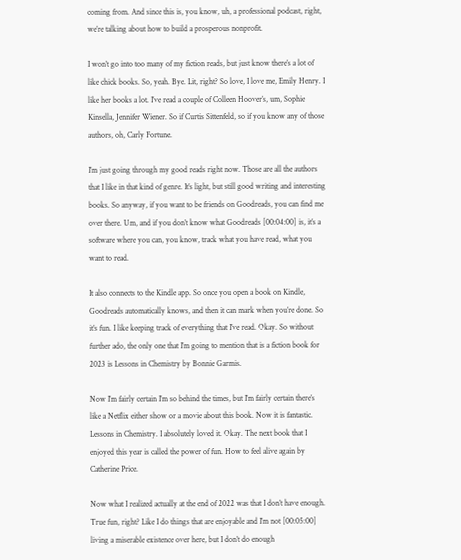coming from. And since this is, you know, uh, a professional podcast, right, we’re talking about how to build a prosperous nonprofit.

I won’t go into too many of my fiction reads, but just know there’s a lot of like chick books. So, yeah. Bye. Lit, right? So love, I love me, Emily Henry. I like her books a lot. I’ve read a couple of Colleen Hoover’s, um, Sophie Kinsella, Jennifer Wiener. So if Curtis Sittenfeld, so if you know any of those authors, oh, Carly Fortune.

I’m just going through my good reads right now. Those are all the authors that I like in that kind of genre. It’s light, but still good writing and interesting books. So anyway, if you want to be friends on Goodreads, you can find me over there. Um, and if you don’t know what Goodreads [00:04:00] is, it’s a software where you can, you know, track what you have read, what you want to read.

It also connects to the Kindle app. So once you open a book on Kindle, Goodreads automatically knows, and then it can mark when you’re done. So it’s fun. I like keeping track of everything that I’ve read. Okay. So without further ado, the only one that I’m going to mention that is a fiction book for 2023 is Lessons in Chemistry by Bonnie Garmis.

Now I’m fairly certain I’m so behind the times, but I’m fairly certain there’s like a Netflix either show or a movie about this book. Now it is fantastic. Lessons in Chemistry. I absolutely loved it. Okay. The next book that I enjoyed this year is called the power of fun. How to feel alive again by Catherine Price.

Now what I realized actually at the end of 2022 was that I don’t have enough. True fun, right? Like I do things that are enjoyable and I’m not [00:05:00] living a miserable existence over here, but I don’t do enough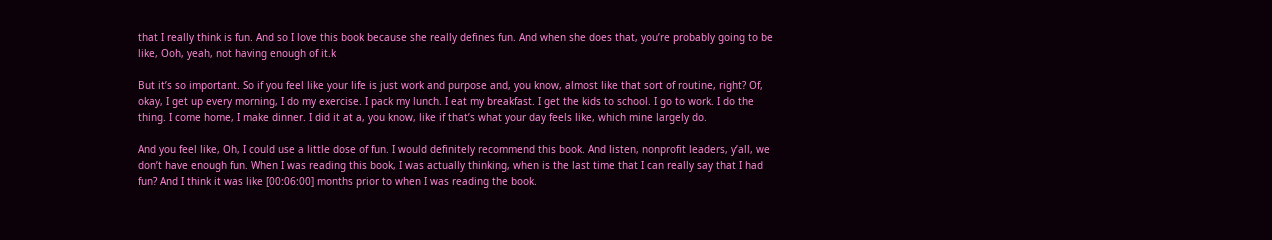that I really think is fun. And so I love this book because she really defines fun. And when she does that, you’re probably going to be like, Ooh, yeah, not having enough of it.k

But it’s so important. So if you feel like your life is just work and purpose and, you know, almost like that sort of routine, right? Of, okay, I get up every morning, I do my exercise. I pack my lunch. I eat my breakfast. I get the kids to school. I go to work. I do the thing. I come home, I make dinner. I did it at a, you know, like if that’s what your day feels like, which mine largely do.

And you feel like, Oh, I could use a little dose of fun. I would definitely recommend this book. And listen, nonprofit leaders, y’all, we don’t have enough fun. When I was reading this book, I was actually thinking, when is the last time that I can really say that I had fun? And I think it was like [00:06:00] months prior to when I was reading the book.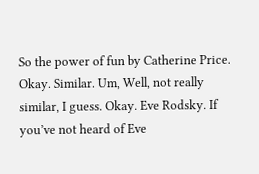So the power of fun by Catherine Price. Okay. Similar. Um, Well, not really similar, I guess. Okay. Eve Rodsky. If you’ve not heard of Eve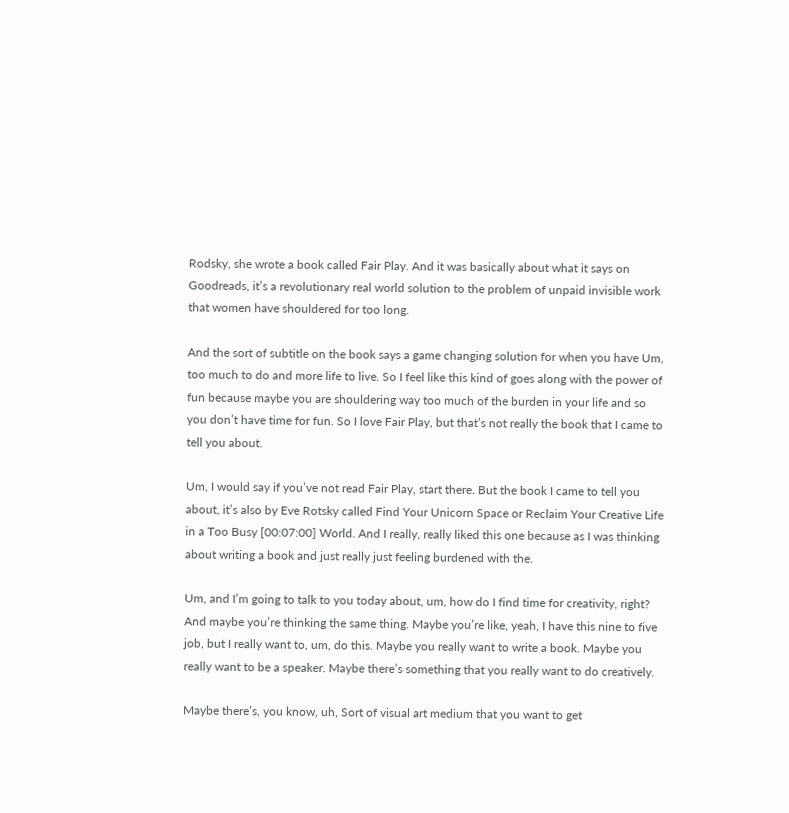Rodsky, she wrote a book called Fair Play. And it was basically about what it says on Goodreads, it’s a revolutionary real world solution to the problem of unpaid invisible work that women have shouldered for too long.

And the sort of subtitle on the book says a game changing solution for when you have Um, too much to do and more life to live. So I feel like this kind of goes along with the power of fun because maybe you are shouldering way too much of the burden in your life and so you don’t have time for fun. So I love Fair Play, but that’s not really the book that I came to tell you about.

Um, I would say if you’ve not read Fair Play, start there. But the book I came to tell you about, it’s also by Eve Rotsky called Find Your Unicorn Space or Reclaim Your Creative Life in a Too Busy [00:07:00] World. And I really, really liked this one because as I was thinking about writing a book and just really just feeling burdened with the.

Um, and I’m going to talk to you today about, um, how do I find time for creativity, right? And maybe you’re thinking the same thing. Maybe you’re like, yeah, I have this nine to five job, but I really want to, um, do this. Maybe you really want to write a book. Maybe you really want to be a speaker. Maybe there’s something that you really want to do creatively.

Maybe there’s, you know, uh, Sort of visual art medium that you want to get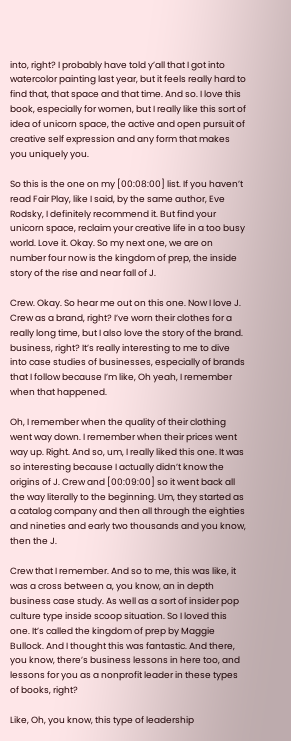into, right? I probably have told y’all that I got into watercolor painting last year, but it feels really hard to find that, that space and that time. And so. I love this book, especially for women, but I really like this sort of idea of unicorn space, the active and open pursuit of creative self expression and any form that makes you uniquely you.

So this is the one on my [00:08:00] list. If you haven’t read Fair Play, like I said, by the same author, Eve Rodsky, I definitely recommend it. But find your unicorn space, reclaim your creative life in a too busy world. Love it. Okay. So my next one, we are on number four now is the kingdom of prep, the inside story of the rise and near fall of J.

Crew. Okay. So hear me out on this one. Now I love J. Crew as a brand, right? I’ve worn their clothes for a really long time, but I also love the story of the brand. business, right? It’s really interesting to me to dive into case studies of businesses, especially of brands that I follow because I’m like, Oh yeah, I remember when that happened.

Oh, I remember when the quality of their clothing went way down. I remember when their prices went way up. Right. And so, um, I really liked this one. It was so interesting because I actually didn’t know the origins of J. Crew and [00:09:00] so it went back all the way literally to the beginning. Um, they started as a catalog company and then all through the eighties and nineties and early two thousands and you know, then the J.

Crew that I remember. And so to me, this was like, it was a cross between a, you know, an in depth business case study. As well as a sort of insider pop culture type inside scoop situation. So I loved this one. It’s called the kingdom of prep by Maggie Bullock. And I thought this was fantastic. And there, you know, there’s business lessons in here too, and lessons for you as a nonprofit leader in these types of books, right?

Like, Oh, you know, this type of leadership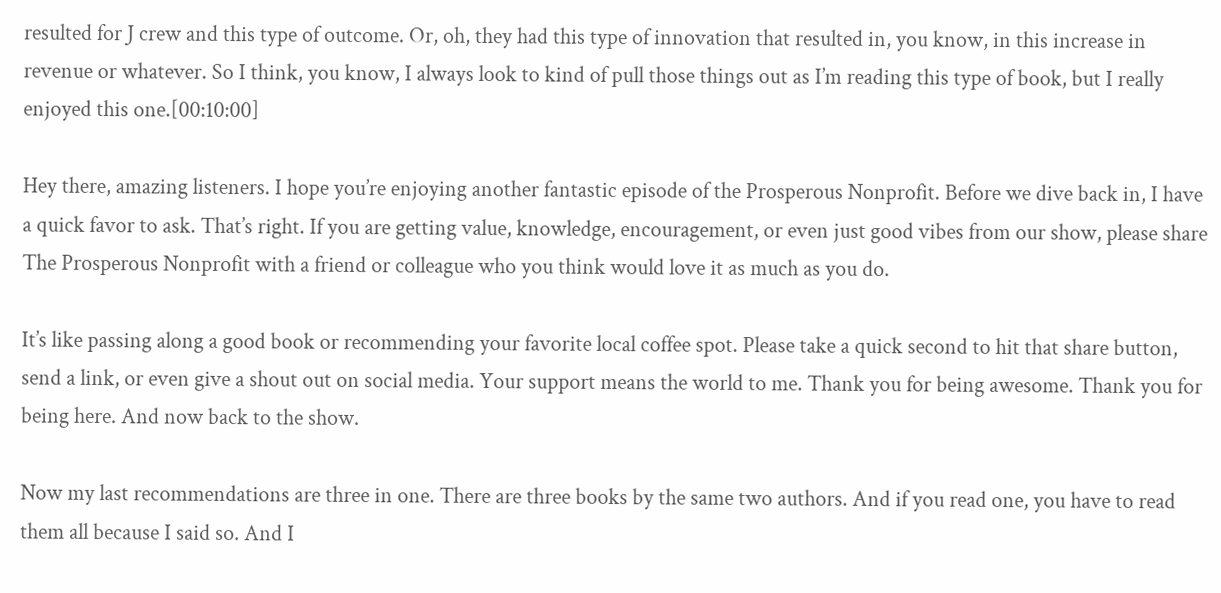resulted for J crew and this type of outcome. Or, oh, they had this type of innovation that resulted in, you know, in this increase in revenue or whatever. So I think, you know, I always look to kind of pull those things out as I’m reading this type of book, but I really enjoyed this one.[00:10:00]

Hey there, amazing listeners. I hope you’re enjoying another fantastic episode of the Prosperous Nonprofit. Before we dive back in, I have a quick favor to ask. That’s right. If you are getting value, knowledge, encouragement, or even just good vibes from our show, please share The Prosperous Nonprofit with a friend or colleague who you think would love it as much as you do.

It’s like passing along a good book or recommending your favorite local coffee spot. Please take a quick second to hit that share button, send a link, or even give a shout out on social media. Your support means the world to me. Thank you for being awesome. Thank you for being here. And now back to the show.

Now my last recommendations are three in one. There are three books by the same two authors. And if you read one, you have to read them all because I said so. And I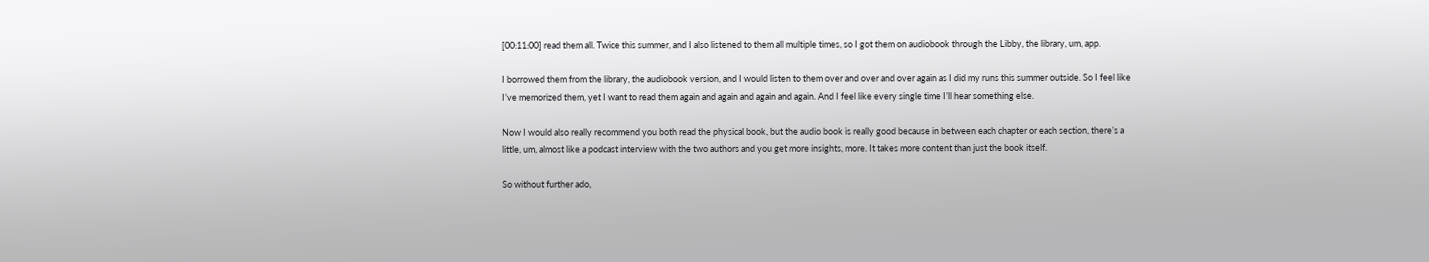[00:11:00] read them all. Twice this summer, and I also listened to them all multiple times, so I got them on audiobook through the Libby, the library, um, app.

I borrowed them from the library, the audiobook version, and I would listen to them over and over and over again as I did my runs this summer outside. So I feel like I’ve memorized them, yet I want to read them again and again and again and again. And I feel like every single time I’ll hear something else.

Now I would also really recommend you both read the physical book, but the audio book is really good because in between each chapter or each section, there’s a little, um, almost like a podcast interview with the two authors and you get more insights, more. It takes more content than just the book itself.

So without further ado,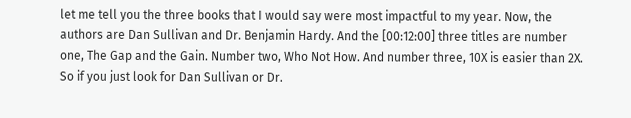let me tell you the three books that I would say were most impactful to my year. Now, the authors are Dan Sullivan and Dr. Benjamin Hardy. And the [00:12:00] three titles are number one, The Gap and the Gain. Number two, Who Not How. And number three, 10X is easier than 2X. So if you just look for Dan Sullivan or Dr.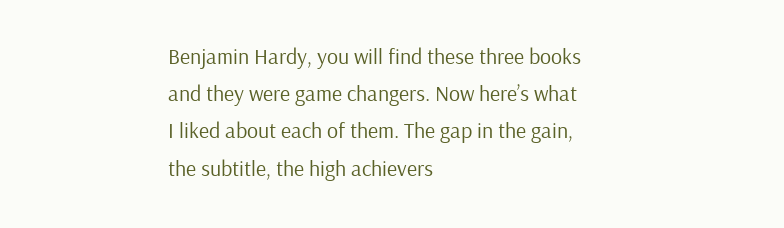Benjamin Hardy, you will find these three books and they were game changers. Now here’s what I liked about each of them. The gap in the gain, the subtitle, the high achievers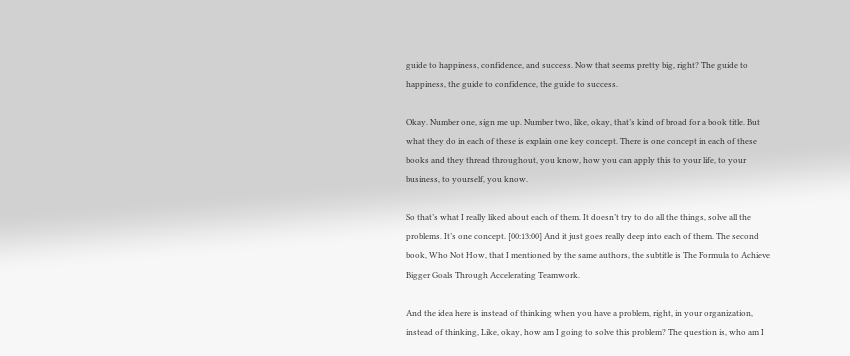guide to happiness, confidence, and success. Now that seems pretty big, right? The guide to happiness, the guide to confidence, the guide to success.

Okay. Number one, sign me up. Number two, like, okay, that’s kind of broad for a book title. But what they do in each of these is explain one key concept. There is one concept in each of these books and they thread throughout, you know, how you can apply this to your life, to your business, to yourself, you know.

So that’s what I really liked about each of them. It doesn’t try to do all the things, solve all the problems. It’s one concept. [00:13:00] And it just goes really deep into each of them. The second book, Who Not How, that I mentioned by the same authors, the subtitle is The Formula to Achieve Bigger Goals Through Accelerating Teamwork.

And the idea here is instead of thinking when you have a problem, right, in your organization, instead of thinking, Like, okay, how am I going to solve this problem? The question is, who am I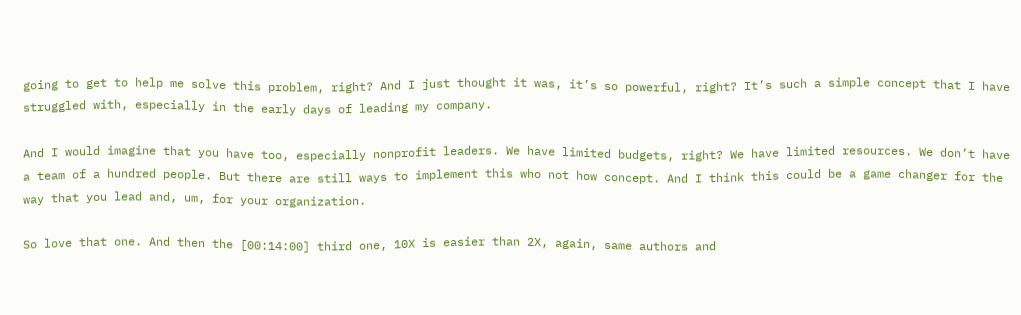going to get to help me solve this problem, right? And I just thought it was, it’s so powerful, right? It’s such a simple concept that I have struggled with, especially in the early days of leading my company.

And I would imagine that you have too, especially nonprofit leaders. We have limited budgets, right? We have limited resources. We don’t have a team of a hundred people. But there are still ways to implement this who not how concept. And I think this could be a game changer for the way that you lead and, um, for your organization.

So love that one. And then the [00:14:00] third one, 10X is easier than 2X, again, same authors and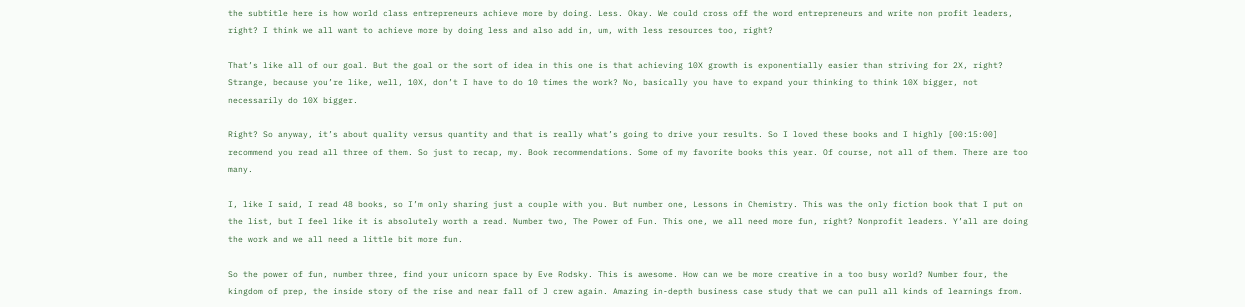the subtitle here is how world class entrepreneurs achieve more by doing. Less. Okay. We could cross off the word entrepreneurs and write non profit leaders, right? I think we all want to achieve more by doing less and also add in, um, with less resources too, right?

That’s like all of our goal. But the goal or the sort of idea in this one is that achieving 10X growth is exponentially easier than striving for 2X, right? Strange, because you’re like, well, 10X, don’t I have to do 10 times the work? No, basically you have to expand your thinking to think 10X bigger, not necessarily do 10X bigger.

Right? So anyway, it’s about quality versus quantity and that is really what’s going to drive your results. So I loved these books and I highly [00:15:00] recommend you read all three of them. So just to recap, my. Book recommendations. Some of my favorite books this year. Of course, not all of them. There are too many.

I, like I said, I read 48 books, so I’m only sharing just a couple with you. But number one, Lessons in Chemistry. This was the only fiction book that I put on the list, but I feel like it is absolutely worth a read. Number two, The Power of Fun. This one, we all need more fun, right? Nonprofit leaders. Y’all are doing the work and we all need a little bit more fun.

So the power of fun, number three, find your unicorn space by Eve Rodsky. This is awesome. How can we be more creative in a too busy world? Number four, the kingdom of prep, the inside story of the rise and near fall of J crew again. Amazing in-depth business case study that we can pull all kinds of learnings from.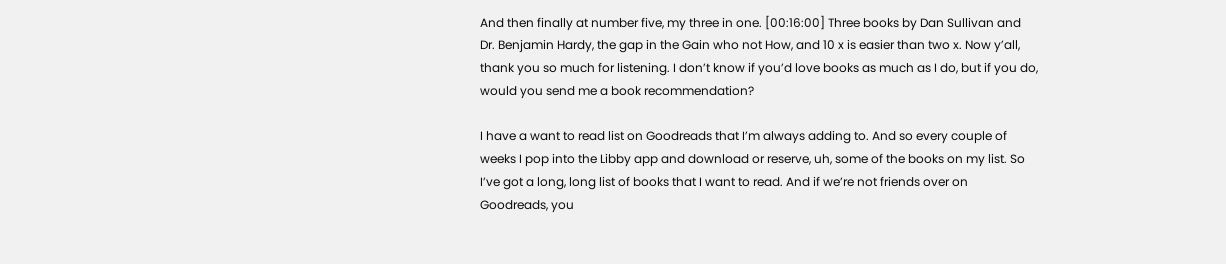And then finally at number five, my three in one. [00:16:00] Three books by Dan Sullivan and Dr. Benjamin Hardy, the gap in the Gain who not How, and 10 x is easier than two x. Now y’all, thank you so much for listening. I don’t know if you’d love books as much as I do, but if you do, would you send me a book recommendation?

I have a want to read list on Goodreads that I’m always adding to. And so every couple of weeks I pop into the Libby app and download or reserve, uh, some of the books on my list. So I’ve got a long, long list of books that I want to read. And if we’re not friends over on Goodreads, you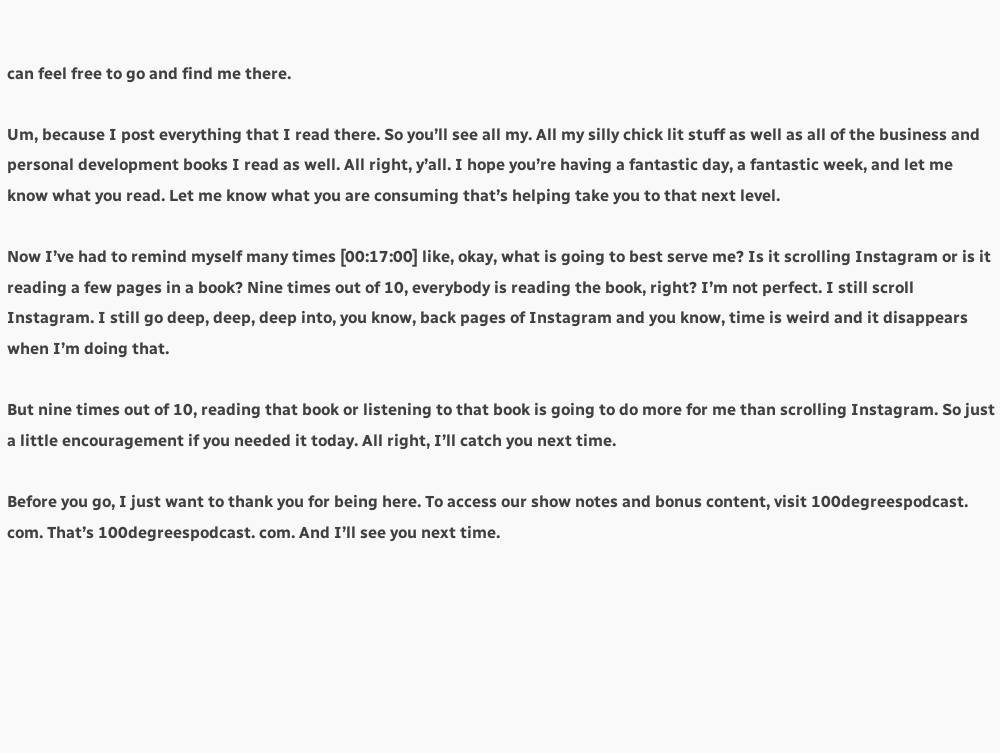can feel free to go and find me there.

Um, because I post everything that I read there. So you’ll see all my. All my silly chick lit stuff as well as all of the business and personal development books I read as well. All right, y’all. I hope you’re having a fantastic day, a fantastic week, and let me know what you read. Let me know what you are consuming that’s helping take you to that next level.

Now I’ve had to remind myself many times [00:17:00] like, okay, what is going to best serve me? Is it scrolling Instagram or is it reading a few pages in a book? Nine times out of 10, everybody is reading the book, right? I’m not perfect. I still scroll Instagram. I still go deep, deep, deep into, you know, back pages of Instagram and you know, time is weird and it disappears when I’m doing that.

But nine times out of 10, reading that book or listening to that book is going to do more for me than scrolling Instagram. So just a little encouragement if you needed it today. All right, I’ll catch you next time.

Before you go, I just want to thank you for being here. To access our show notes and bonus content, visit 100degreespodcast. com. That’s 100degreespodcast. com. And I’ll see you next time.